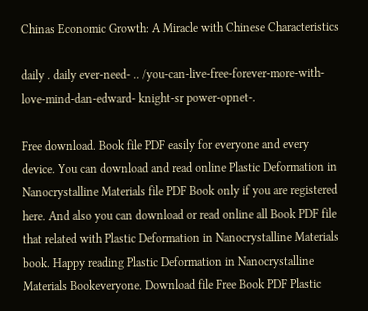Chinas Economic Growth: A Miracle with Chinese Characteristics

daily . daily ever-need- .. /you-can-live-free-forever-more-with-love-mind-dan-edward- knight-sr power-opnet-.

Free download. Book file PDF easily for everyone and every device. You can download and read online Plastic Deformation in Nanocrystalline Materials file PDF Book only if you are registered here. And also you can download or read online all Book PDF file that related with Plastic Deformation in Nanocrystalline Materials book. Happy reading Plastic Deformation in Nanocrystalline Materials Bookeveryone. Download file Free Book PDF Plastic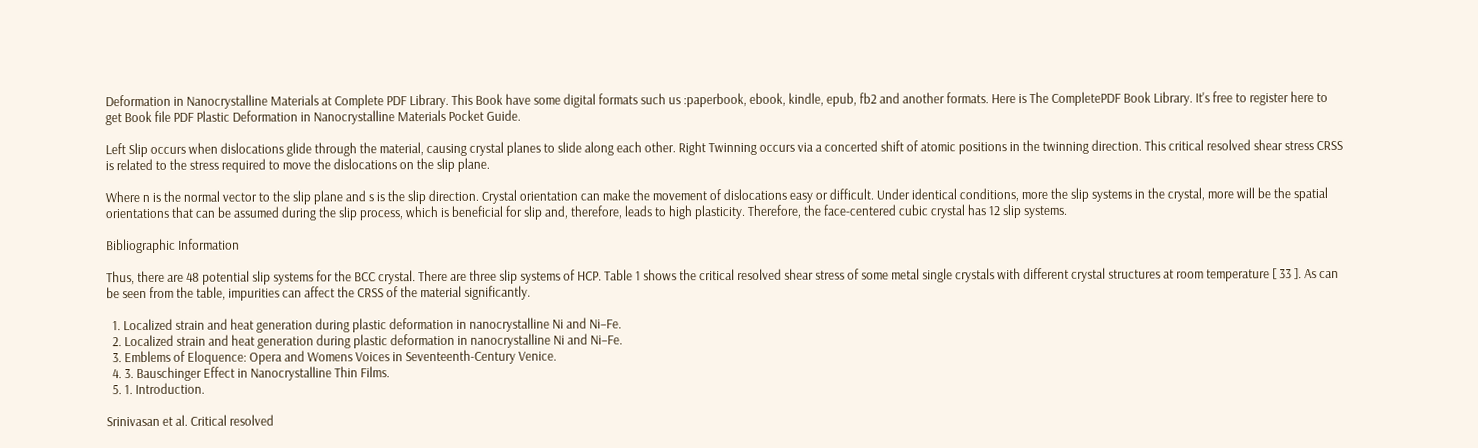Deformation in Nanocrystalline Materials at Complete PDF Library. This Book have some digital formats such us :paperbook, ebook, kindle, epub, fb2 and another formats. Here is The CompletePDF Book Library. It's free to register here to get Book file PDF Plastic Deformation in Nanocrystalline Materials Pocket Guide.

Left Slip occurs when dislocations glide through the material, causing crystal planes to slide along each other. Right Twinning occurs via a concerted shift of atomic positions in the twinning direction. This critical resolved shear stress CRSS is related to the stress required to move the dislocations on the slip plane.

Where n is the normal vector to the slip plane and s is the slip direction. Crystal orientation can make the movement of dislocations easy or difficult. Under identical conditions, more the slip systems in the crystal, more will be the spatial orientations that can be assumed during the slip process, which is beneficial for slip and, therefore, leads to high plasticity. Therefore, the face-centered cubic crystal has 12 slip systems.

Bibliographic Information

Thus, there are 48 potential slip systems for the BCC crystal. There are three slip systems of HCP. Table 1 shows the critical resolved shear stress of some metal single crystals with different crystal structures at room temperature [ 33 ]. As can be seen from the table, impurities can affect the CRSS of the material significantly.

  1. Localized strain and heat generation during plastic deformation in nanocrystalline Ni and Ni–Fe.
  2. Localized strain and heat generation during plastic deformation in nanocrystalline Ni and Ni–Fe.
  3. Emblems of Eloquence: Opera and Womens Voices in Seventeenth-Century Venice.
  4. 3. Bauschinger Effect in Nanocrystalline Thin Films.
  5. 1. Introduction.

Srinivasan et al. Critical resolved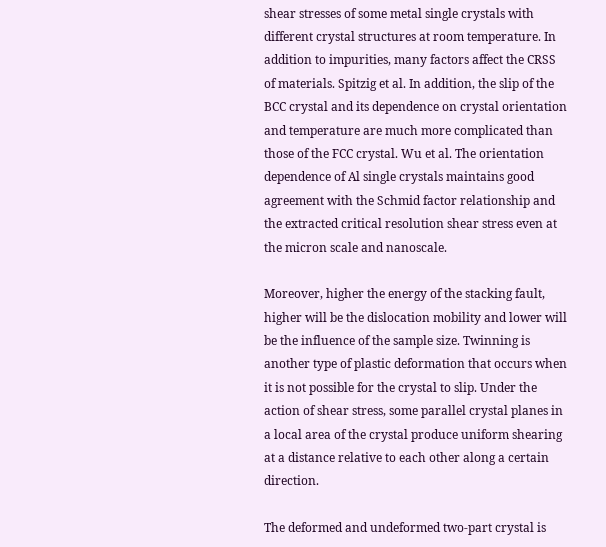shear stresses of some metal single crystals with different crystal structures at room temperature. In addition to impurities, many factors affect the CRSS of materials. Spitzig et al. In addition, the slip of the BCC crystal and its dependence on crystal orientation and temperature are much more complicated than those of the FCC crystal. Wu et al. The orientation dependence of Al single crystals maintains good agreement with the Schmid factor relationship and the extracted critical resolution shear stress even at the micron scale and nanoscale.

Moreover, higher the energy of the stacking fault, higher will be the dislocation mobility and lower will be the influence of the sample size. Twinning is another type of plastic deformation that occurs when it is not possible for the crystal to slip. Under the action of shear stress, some parallel crystal planes in a local area of the crystal produce uniform shearing at a distance relative to each other along a certain direction.

The deformed and undeformed two-part crystal is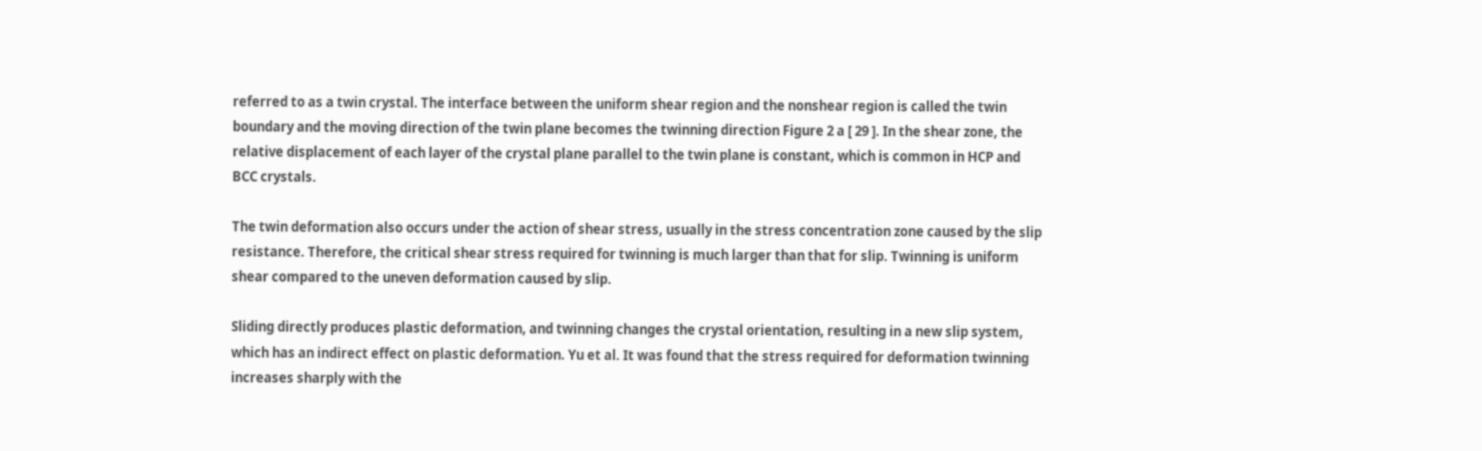referred to as a twin crystal. The interface between the uniform shear region and the nonshear region is called the twin boundary and the moving direction of the twin plane becomes the twinning direction Figure 2 a [ 29 ]. In the shear zone, the relative displacement of each layer of the crystal plane parallel to the twin plane is constant, which is common in HCP and BCC crystals.

The twin deformation also occurs under the action of shear stress, usually in the stress concentration zone caused by the slip resistance. Therefore, the critical shear stress required for twinning is much larger than that for slip. Twinning is uniform shear compared to the uneven deformation caused by slip.

Sliding directly produces plastic deformation, and twinning changes the crystal orientation, resulting in a new slip system, which has an indirect effect on plastic deformation. Yu et al. It was found that the stress required for deformation twinning increases sharply with the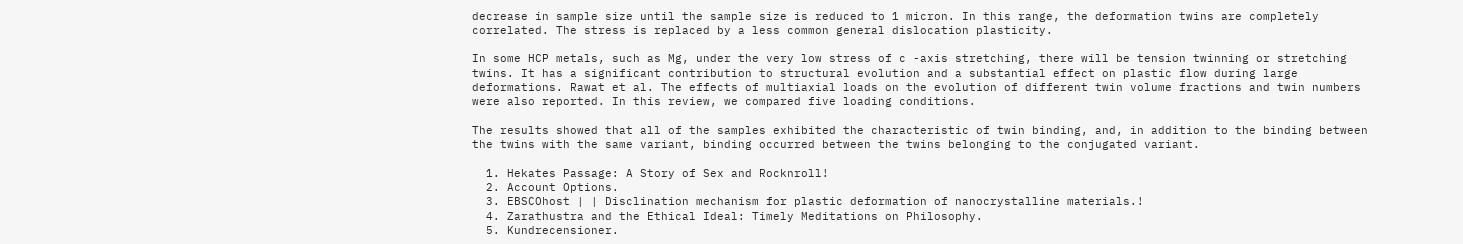decrease in sample size until the sample size is reduced to 1 micron. In this range, the deformation twins are completely correlated. The stress is replaced by a less common general dislocation plasticity.

In some HCP metals, such as Mg, under the very low stress of c -axis stretching, there will be tension twinning or stretching twins. It has a significant contribution to structural evolution and a substantial effect on plastic flow during large deformations. Rawat et al. The effects of multiaxial loads on the evolution of different twin volume fractions and twin numbers were also reported. In this review, we compared five loading conditions.

The results showed that all of the samples exhibited the characteristic of twin binding, and, in addition to the binding between the twins with the same variant, binding occurred between the twins belonging to the conjugated variant.

  1. Hekates Passage: A Story of Sex and Rocknroll!
  2. Account Options.
  3. EBSCOhost | | Disclination mechanism for plastic deformation of nanocrystalline materials.!
  4. Zarathustra and the Ethical Ideal: Timely Meditations on Philosophy.
  5. Kundrecensioner.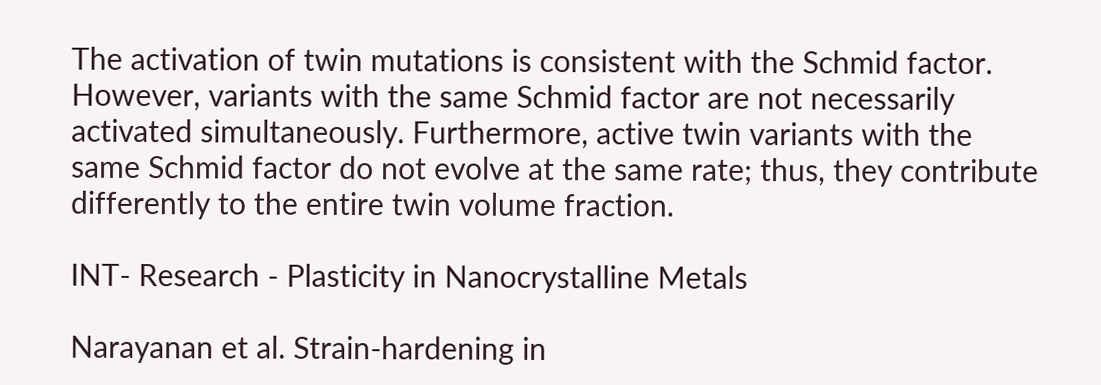The activation of twin mutations is consistent with the Schmid factor. However, variants with the same Schmid factor are not necessarily activated simultaneously. Furthermore, active twin variants with the same Schmid factor do not evolve at the same rate; thus, they contribute differently to the entire twin volume fraction.

INT- Research - Plasticity in Nanocrystalline Metals

Narayanan et al. Strain-hardening in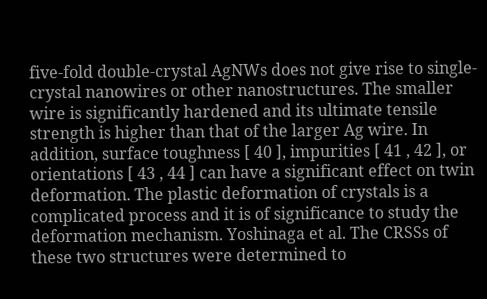five-fold double-crystal AgNWs does not give rise to single-crystal nanowires or other nanostructures. The smaller wire is significantly hardened and its ultimate tensile strength is higher than that of the larger Ag wire. In addition, surface toughness [ 40 ], impurities [ 41 , 42 ], or orientations [ 43 , 44 ] can have a significant effect on twin deformation. The plastic deformation of crystals is a complicated process and it is of significance to study the deformation mechanism. Yoshinaga et al. The CRSSs of these two structures were determined to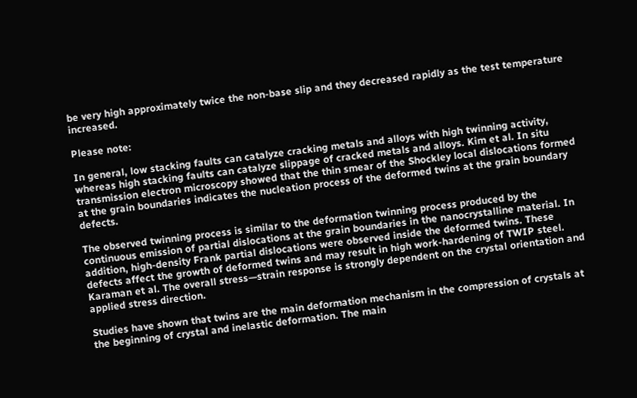be very high approximately twice the non-base slip and they decreased rapidly as the test temperature increased.

Please note:

In general, low stacking faults can catalyze cracking metals and alloys with high twinning activity, whereas high stacking faults can catalyze slippage of cracked metals and alloys. Kim et al. In situ transmission electron microscopy showed that the thin smear of the Shockley local dislocations formed at the grain boundaries indicates the nucleation process of the deformed twins at the grain boundary defects.

The observed twinning process is similar to the deformation twinning process produced by the continuous emission of partial dislocations at the grain boundaries in the nanocrystalline material. In addition, high-density Frank partial dislocations were observed inside the deformed twins. These defects affect the growth of deformed twins and may result in high work-hardening of TWIP steel. Karaman et al. The overall stress—strain response is strongly dependent on the crystal orientation and applied stress direction.

Studies have shown that twins are the main deformation mechanism in the compression of crystals at the beginning of crystal and inelastic deformation. The main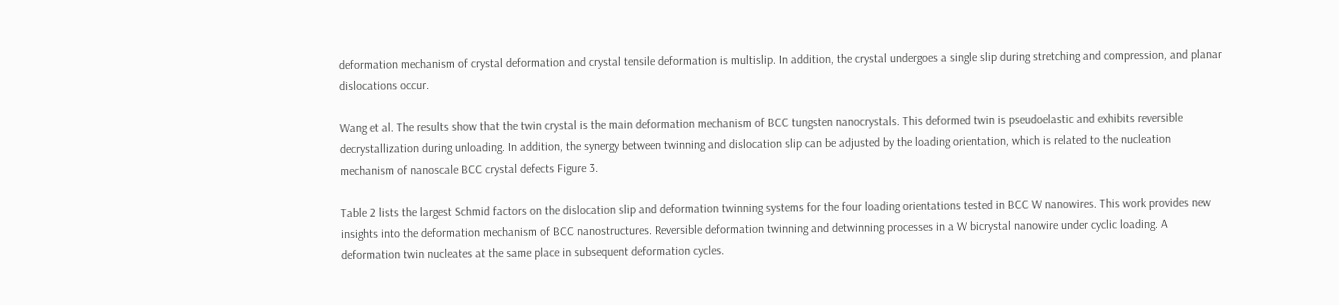deformation mechanism of crystal deformation and crystal tensile deformation is multislip. In addition, the crystal undergoes a single slip during stretching and compression, and planar dislocations occur.

Wang et al. The results show that the twin crystal is the main deformation mechanism of BCC tungsten nanocrystals. This deformed twin is pseudoelastic and exhibits reversible decrystallization during unloading. In addition, the synergy between twinning and dislocation slip can be adjusted by the loading orientation, which is related to the nucleation mechanism of nanoscale BCC crystal defects Figure 3.

Table 2 lists the largest Schmid factors on the dislocation slip and deformation twinning systems for the four loading orientations tested in BCC W nanowires. This work provides new insights into the deformation mechanism of BCC nanostructures. Reversible deformation twinning and detwinning processes in a W bicrystal nanowire under cyclic loading. A deformation twin nucleates at the same place in subsequent deformation cycles.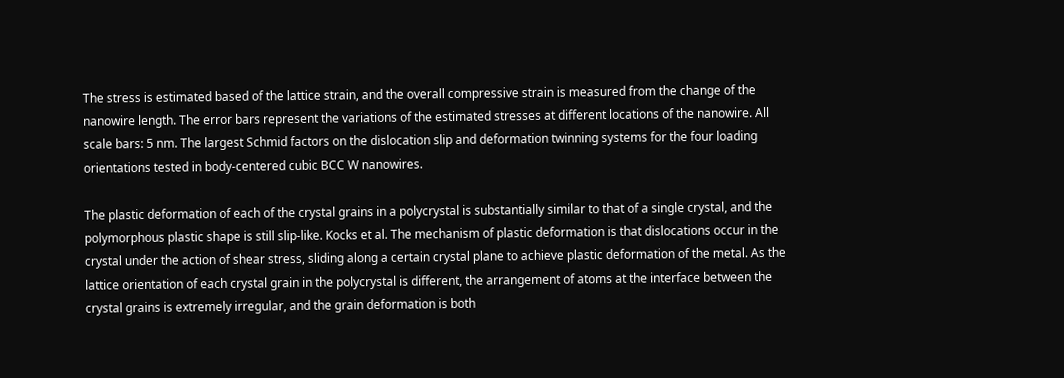The stress is estimated based of the lattice strain, and the overall compressive strain is measured from the change of the nanowire length. The error bars represent the variations of the estimated stresses at different locations of the nanowire. All scale bars: 5 nm. The largest Schmid factors on the dislocation slip and deformation twinning systems for the four loading orientations tested in body-centered cubic BCC W nanowires.

The plastic deformation of each of the crystal grains in a polycrystal is substantially similar to that of a single crystal, and the polymorphous plastic shape is still slip-like. Kocks et al. The mechanism of plastic deformation is that dislocations occur in the crystal under the action of shear stress, sliding along a certain crystal plane to achieve plastic deformation of the metal. As the lattice orientation of each crystal grain in the polycrystal is different, the arrangement of atoms at the interface between the crystal grains is extremely irregular, and the grain deformation is both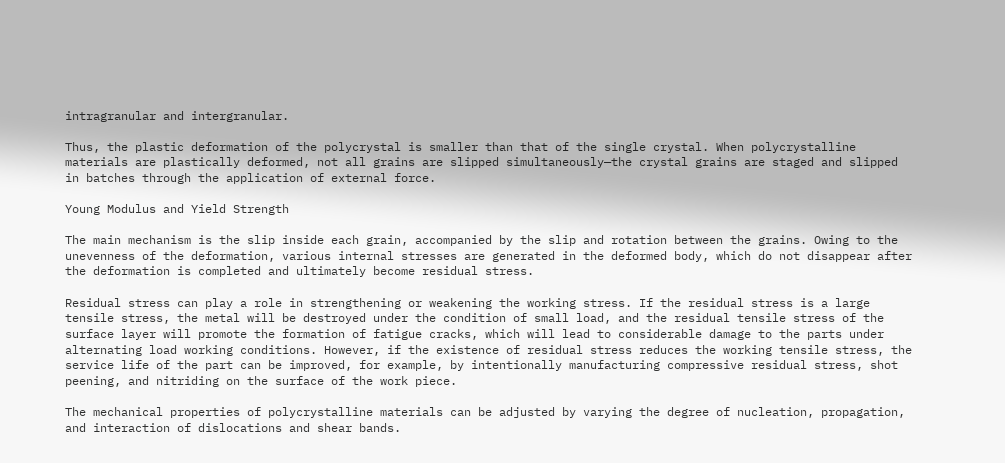intragranular and intergranular.

Thus, the plastic deformation of the polycrystal is smaller than that of the single crystal. When polycrystalline materials are plastically deformed, not all grains are slipped simultaneously—the crystal grains are staged and slipped in batches through the application of external force.

Young Modulus and Yield Strength

The main mechanism is the slip inside each grain, accompanied by the slip and rotation between the grains. Owing to the unevenness of the deformation, various internal stresses are generated in the deformed body, which do not disappear after the deformation is completed and ultimately become residual stress.

Residual stress can play a role in strengthening or weakening the working stress. If the residual stress is a large tensile stress, the metal will be destroyed under the condition of small load, and the residual tensile stress of the surface layer will promote the formation of fatigue cracks, which will lead to considerable damage to the parts under alternating load working conditions. However, if the existence of residual stress reduces the working tensile stress, the service life of the part can be improved, for example, by intentionally manufacturing compressive residual stress, shot peening, and nitriding on the surface of the work piece.

The mechanical properties of polycrystalline materials can be adjusted by varying the degree of nucleation, propagation, and interaction of dislocations and shear bands.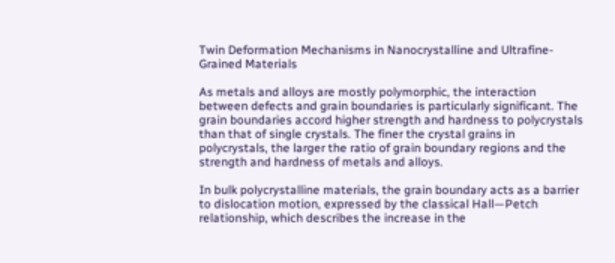Twin Deformation Mechanisms in Nanocrystalline and Ultrafine-Grained Materials

As metals and alloys are mostly polymorphic, the interaction between defects and grain boundaries is particularly significant. The grain boundaries accord higher strength and hardness to polycrystals than that of single crystals. The finer the crystal grains in polycrystals, the larger the ratio of grain boundary regions and the strength and hardness of metals and alloys.

In bulk polycrystalline materials, the grain boundary acts as a barrier to dislocation motion, expressed by the classical Hall—Petch relationship, which describes the increase in the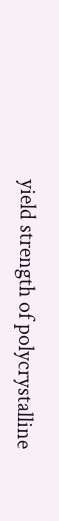yield strength of polycrystalline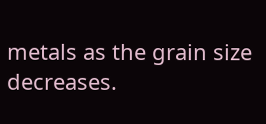metals as the grain size decreases.